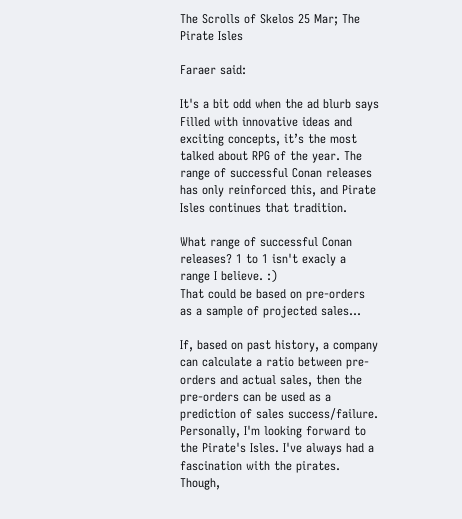The Scrolls of Skelos 25 Mar; The Pirate Isles

Faraer said:

It's a bit odd when the ad blurb says
Filled with innovative ideas and exciting concepts, it’s the most talked about RPG of the year. The range of successful Conan releases has only reinforced this, and Pirate Isles continues that tradition.

What range of successful Conan releases? 1 to 1 isn't exacly a range I believe. :)
That could be based on pre-orders as a sample of projected sales...

If, based on past history, a company can calculate a ratio between pre-orders and actual sales, then the pre-orders can be used as a prediction of sales success/failure.
Personally, I'm looking forward to the Pirate's Isles. I've always had a fascination with the pirates. Though,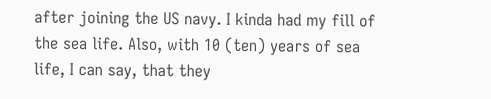after joining the US navy. I kinda had my fill of the sea life. Also, with 10 (ten) years of sea life, I can say, that they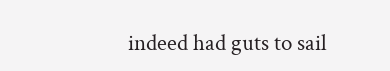indeed had guts to sail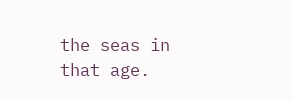the seas in that age.